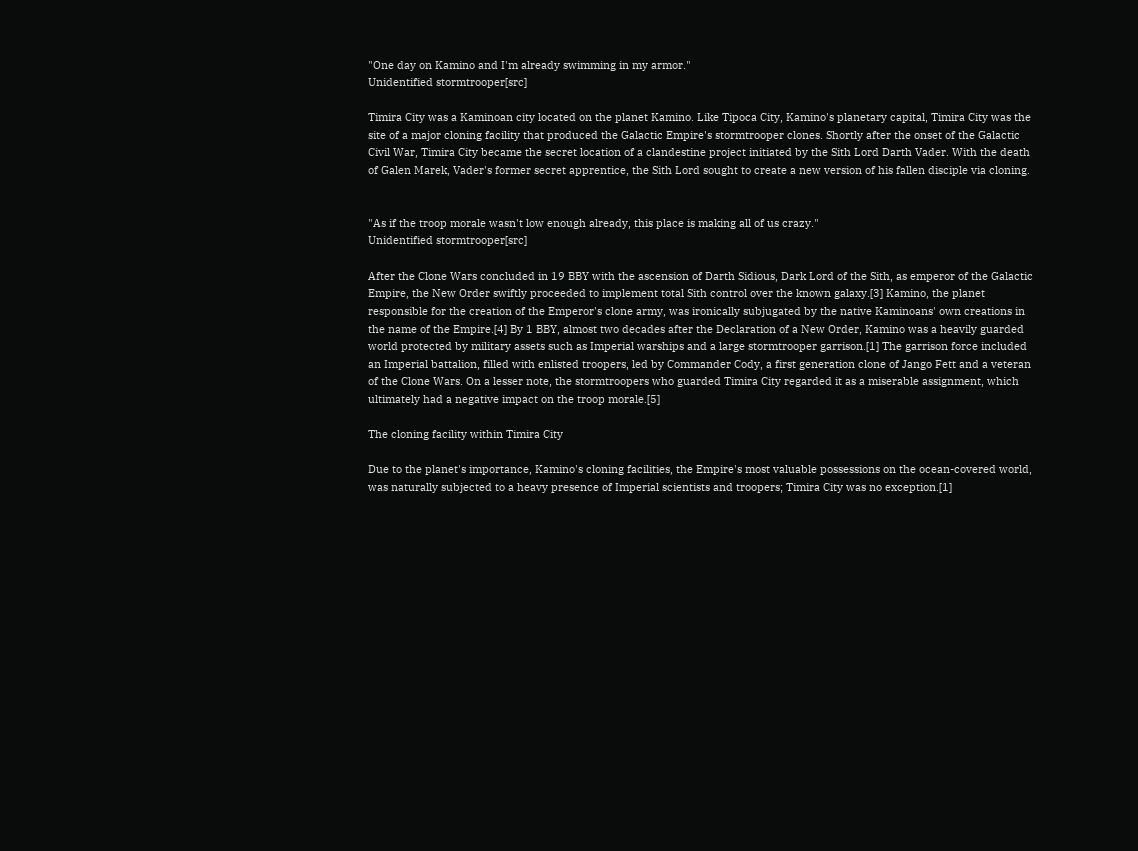"One day on Kamino and I'm already swimming in my armor."
Unidentified stormtrooper[src]

Timira City was a Kaminoan city located on the planet Kamino. Like Tipoca City, Kamino's planetary capital, Timira City was the site of a major cloning facility that produced the Galactic Empire's stormtrooper clones. Shortly after the onset of the Galactic Civil War, Timira City became the secret location of a clandestine project initiated by the Sith Lord Darth Vader. With the death of Galen Marek, Vader's former secret apprentice, the Sith Lord sought to create a new version of his fallen disciple via cloning.


"As if the troop morale wasn't low enough already, this place is making all of us crazy."
Unidentified stormtrooper[src]

After the Clone Wars concluded in 19 BBY with the ascension of Darth Sidious, Dark Lord of the Sith, as emperor of the Galactic Empire, the New Order swiftly proceeded to implement total Sith control over the known galaxy.[3] Kamino, the planet responsible for the creation of the Emperor's clone army, was ironically subjugated by the native Kaminoans' own creations in the name of the Empire.[4] By 1 BBY, almost two decades after the Declaration of a New Order, Kamino was a heavily guarded world protected by military assets such as Imperial warships and a large stormtrooper garrison.[1] The garrison force included an Imperial battalion, filled with enlisted troopers, led by Commander Cody, a first generation clone of Jango Fett and a veteran of the Clone Wars. On a lesser note, the stormtroopers who guarded Timira City regarded it as a miserable assignment, which ultimately had a negative impact on the troop morale.[5]

The cloning facility within Timira City

Due to the planet's importance, Kamino's cloning facilities, the Empire's most valuable possessions on the ocean-covered world, was naturally subjected to a heavy presence of Imperial scientists and troopers; Timira City was no exception.[1]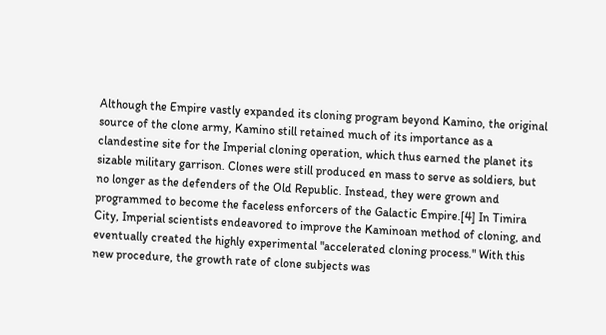Although the Empire vastly expanded its cloning program beyond Kamino, the original source of the clone army, Kamino still retained much of its importance as a clandestine site for the Imperial cloning operation, which thus earned the planet its sizable military garrison. Clones were still produced en mass to serve as soldiers, but no longer as the defenders of the Old Republic. Instead, they were grown and programmed to become the faceless enforcers of the Galactic Empire.[4] In Timira City, Imperial scientists endeavored to improve the Kaminoan method of cloning, and eventually created the highly experimental "accelerated cloning process." With this new procedure, the growth rate of clone subjects was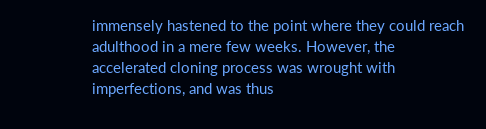immensely hastened to the point where they could reach adulthood in a mere few weeks. However, the accelerated cloning process was wrought with imperfections, and was thus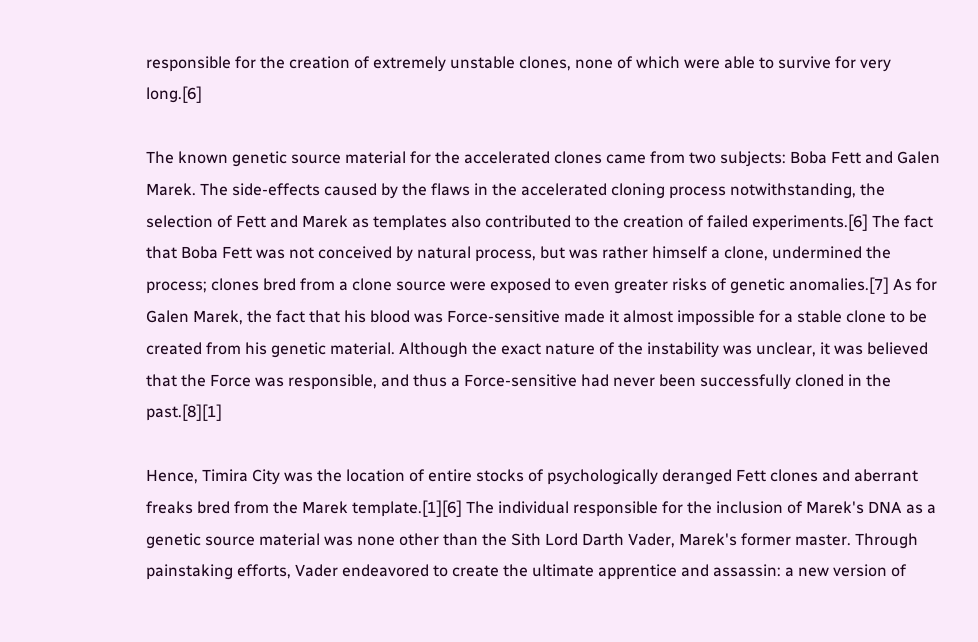responsible for the creation of extremely unstable clones, none of which were able to survive for very long.[6]

The known genetic source material for the accelerated clones came from two subjects: Boba Fett and Galen Marek. The side-effects caused by the flaws in the accelerated cloning process notwithstanding, the selection of Fett and Marek as templates also contributed to the creation of failed experiments.[6] The fact that Boba Fett was not conceived by natural process, but was rather himself a clone, undermined the process; clones bred from a clone source were exposed to even greater risks of genetic anomalies.[7] As for Galen Marek, the fact that his blood was Force-sensitive made it almost impossible for a stable clone to be created from his genetic material. Although the exact nature of the instability was unclear, it was believed that the Force was responsible, and thus a Force-sensitive had never been successfully cloned in the past.[8][1]

Hence, Timira City was the location of entire stocks of psychologically deranged Fett clones and aberrant freaks bred from the Marek template.[1][6] The individual responsible for the inclusion of Marek's DNA as a genetic source material was none other than the Sith Lord Darth Vader, Marek's former master. Through painstaking efforts, Vader endeavored to create the ultimate apprentice and assassin: a new version of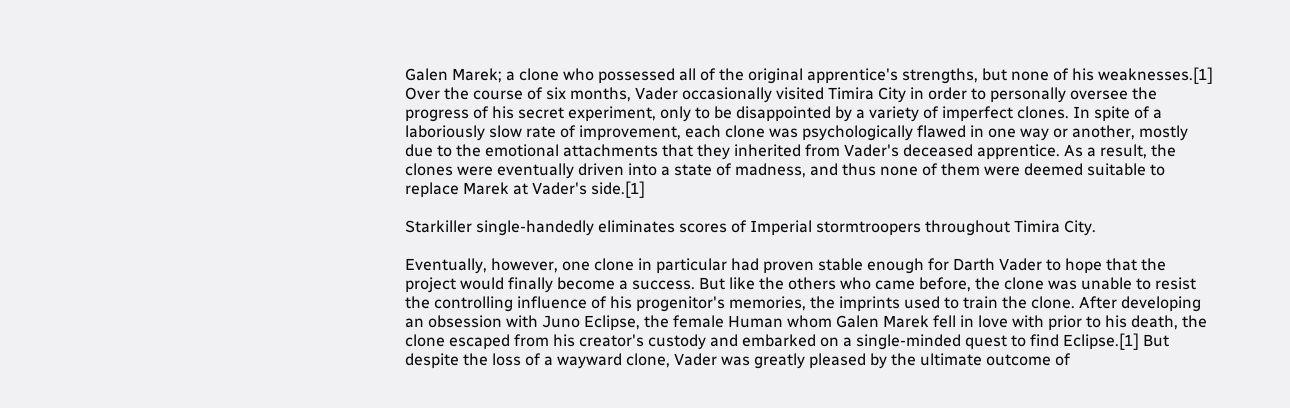Galen Marek; a clone who possessed all of the original apprentice's strengths, but none of his weaknesses.[1] Over the course of six months, Vader occasionally visited Timira City in order to personally oversee the progress of his secret experiment, only to be disappointed by a variety of imperfect clones. In spite of a laboriously slow rate of improvement, each clone was psychologically flawed in one way or another, mostly due to the emotional attachments that they inherited from Vader's deceased apprentice. As a result, the clones were eventually driven into a state of madness, and thus none of them were deemed suitable to replace Marek at Vader's side.[1]

Starkiller single-handedly eliminates scores of Imperial stormtroopers throughout Timira City.

Eventually, however, one clone in particular had proven stable enough for Darth Vader to hope that the project would finally become a success. But like the others who came before, the clone was unable to resist the controlling influence of his progenitor's memories, the imprints used to train the clone. After developing an obsession with Juno Eclipse, the female Human whom Galen Marek fell in love with prior to his death, the clone escaped from his creator's custody and embarked on a single-minded quest to find Eclipse.[1] But despite the loss of a wayward clone, Vader was greatly pleased by the ultimate outcome of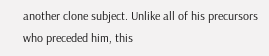another clone subject. Unlike all of his precursors who preceded him, this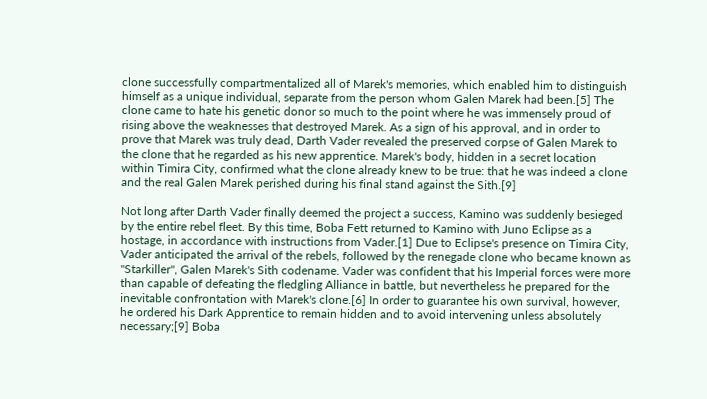clone successfully compartmentalized all of Marek's memories, which enabled him to distinguish himself as a unique individual, separate from the person whom Galen Marek had been.[5] The clone came to hate his genetic donor so much to the point where he was immensely proud of rising above the weaknesses that destroyed Marek. As a sign of his approval, and in order to prove that Marek was truly dead, Darth Vader revealed the preserved corpse of Galen Marek to the clone that he regarded as his new apprentice. Marek's body, hidden in a secret location within Timira City, confirmed what the clone already knew to be true: that he was indeed a clone and the real Galen Marek perished during his final stand against the Sith.[9]

Not long after Darth Vader finally deemed the project a success, Kamino was suddenly besieged by the entire rebel fleet. By this time, Boba Fett returned to Kamino with Juno Eclipse as a hostage, in accordance with instructions from Vader.[1] Due to Eclipse's presence on Timira City, Vader anticipated the arrival of the rebels, followed by the renegade clone who became known as "Starkiller", Galen Marek's Sith codename. Vader was confident that his Imperial forces were more than capable of defeating the fledgling Alliance in battle, but nevertheless he prepared for the inevitable confrontation with Marek's clone.[6] In order to guarantee his own survival, however, he ordered his Dark Apprentice to remain hidden and to avoid intervening unless absolutely necessary;[9] Boba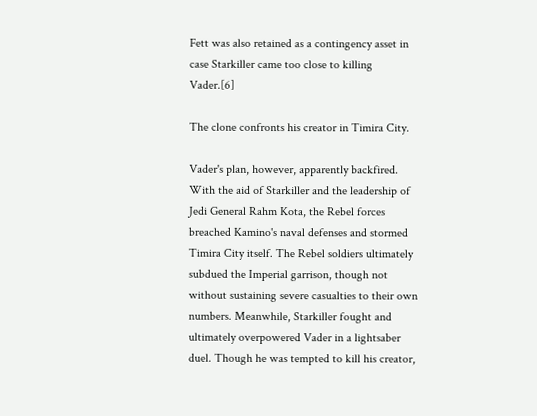Fett was also retained as a contingency asset in case Starkiller came too close to killing Vader.[6]

The clone confronts his creator in Timira City.

Vader's plan, however, apparently backfired. With the aid of Starkiller and the leadership of Jedi General Rahm Kota, the Rebel forces breached Kamino's naval defenses and stormed Timira City itself. The Rebel soldiers ultimately subdued the Imperial garrison, though not without sustaining severe casualties to their own numbers. Meanwhile, Starkiller fought and ultimately overpowered Vader in a lightsaber duel. Though he was tempted to kill his creator,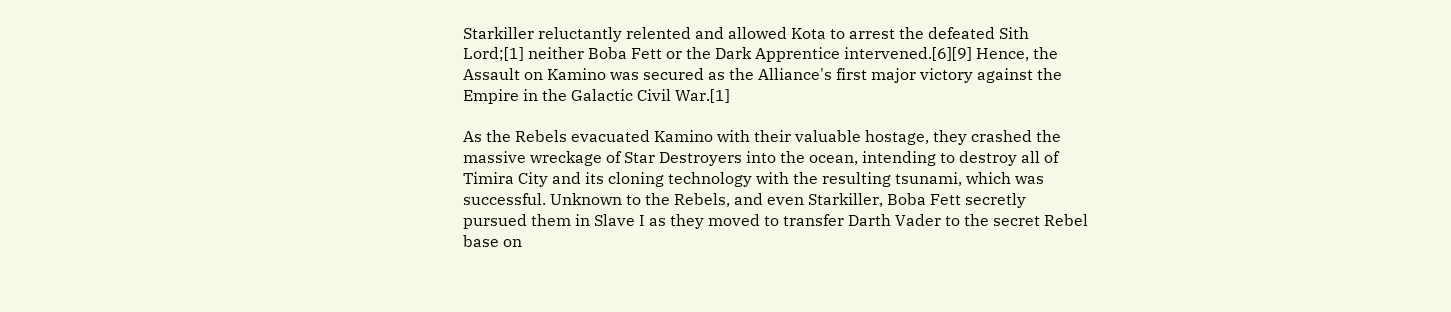Starkiller reluctantly relented and allowed Kota to arrest the defeated Sith Lord;[1] neither Boba Fett or the Dark Apprentice intervened.[6][9] Hence, the Assault on Kamino was secured as the Alliance's first major victory against the Empire in the Galactic Civil War.[1]

As the Rebels evacuated Kamino with their valuable hostage, they crashed the massive wreckage of Star Destroyers into the ocean, intending to destroy all of Timira City and its cloning technology with the resulting tsunami, which was successful. Unknown to the Rebels, and even Starkiller, Boba Fett secretly pursued them in Slave I as they moved to transfer Darth Vader to the secret Rebel base on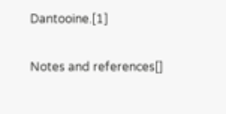Dantooine.[1]


Notes and references[]